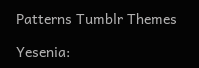Patterns Tumblr Themes

Yesenia: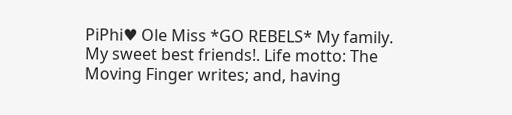PiPhi♥ Ole Miss *GO REBELS* My family. My sweet best friends!. Life motto: The Moving Finger writes; and, having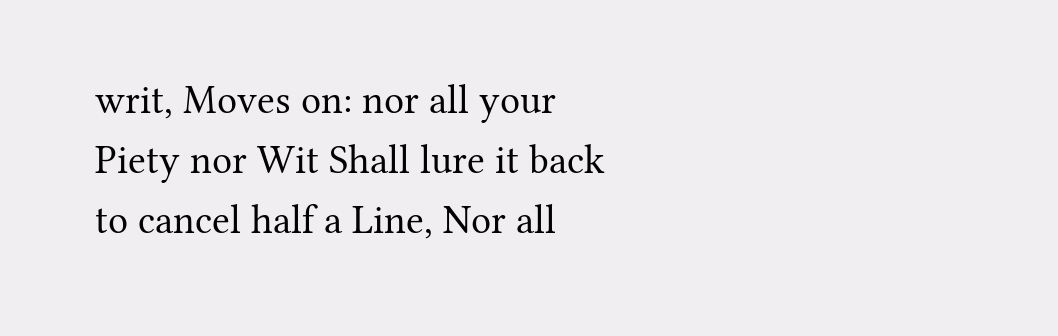writ, Moves on: nor all your Piety nor Wit Shall lure it back to cancel half a Line, Nor all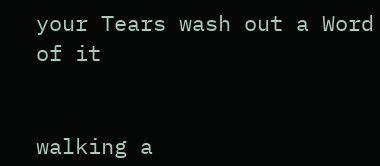your Tears wash out a Word of it


walking a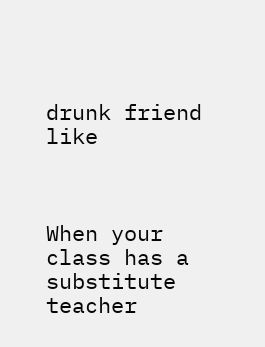drunk friend like



When your class has a substitute teacher